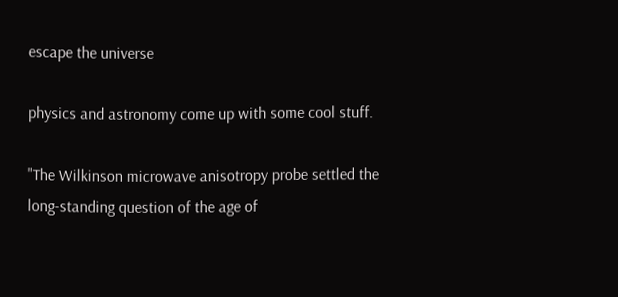escape the universe

physics and astronomy come up with some cool stuff.

"The Wilkinson microwave anisotropy probe settled the long-standing question of the age of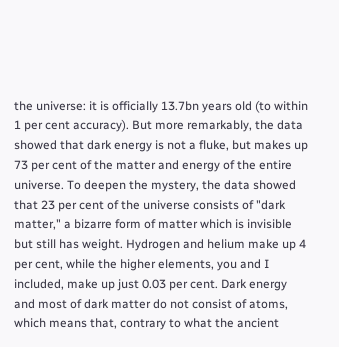the universe: it is officially 13.7bn years old (to within 1 per cent accuracy). But more remarkably, the data showed that dark energy is not a fluke, but makes up 73 per cent of the matter and energy of the entire universe. To deepen the mystery, the data showed that 23 per cent of the universe consists of "dark matter," a bizarre form of matter which is invisible but still has weight. Hydrogen and helium make up 4 per cent, while the higher elements, you and I included, make up just 0.03 per cent. Dark energy and most of dark matter do not consist of atoms, which means that, contrary to what the ancient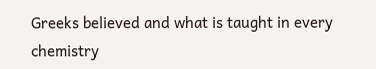Greeks believed and what is taught in every chemistry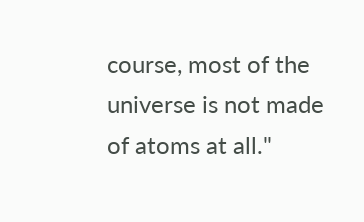course, most of the universe is not made of atoms at all."